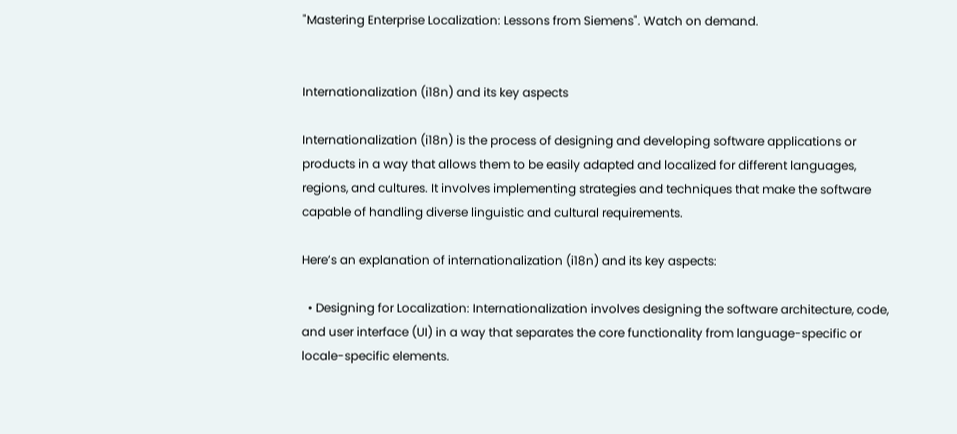"Mastering Enterprise Localization: Lessons from Siemens". Watch on demand.


Internationalization (i18n) and its key aspects

Internationalization (i18n) is the process of designing and developing software applications or products in a way that allows them to be easily adapted and localized for different languages, regions, and cultures. It involves implementing strategies and techniques that make the software capable of handling diverse linguistic and cultural requirements.

Here’s an explanation of internationalization (i18n) and its key aspects:

  • Designing for Localization: Internationalization involves designing the software architecture, code, and user interface (UI) in a way that separates the core functionality from language-specific or locale-specific elements.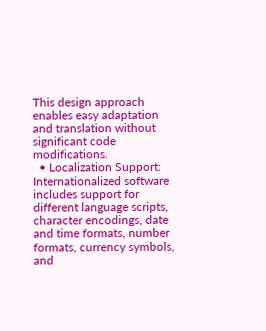This design approach enables easy adaptation and translation without significant code modifications.
  • Localization Support: Internationalized software includes support for different language scripts, character encodings, date and time formats, number formats, currency symbols, and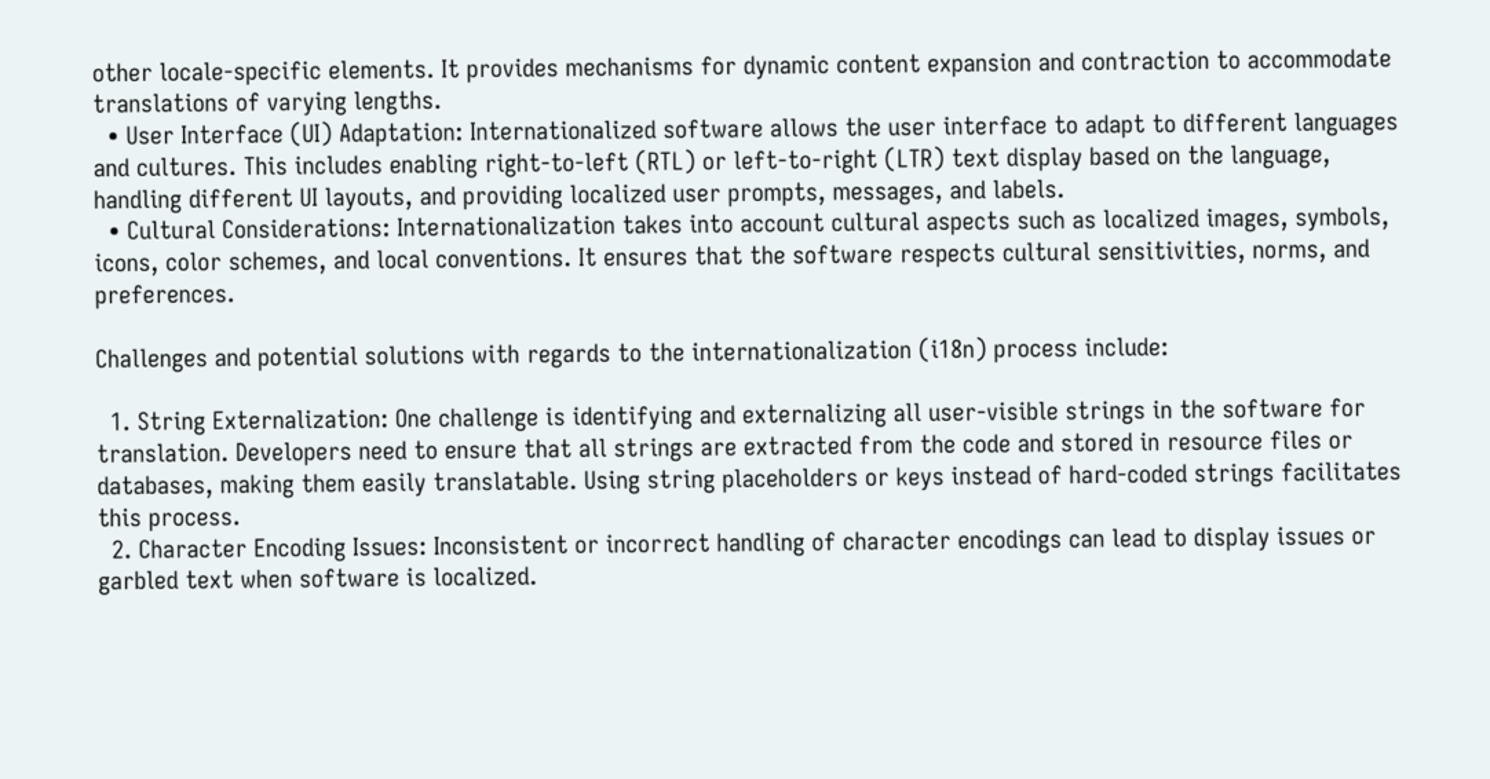other locale-specific elements. It provides mechanisms for dynamic content expansion and contraction to accommodate translations of varying lengths.
  • User Interface (UI) Adaptation: Internationalized software allows the user interface to adapt to different languages and cultures. This includes enabling right-to-left (RTL) or left-to-right (LTR) text display based on the language, handling different UI layouts, and providing localized user prompts, messages, and labels.
  • Cultural Considerations: Internationalization takes into account cultural aspects such as localized images, symbols, icons, color schemes, and local conventions. It ensures that the software respects cultural sensitivities, norms, and preferences.

Challenges and potential solutions with regards to the internationalization (i18n) process include:

  1. String Externalization: One challenge is identifying and externalizing all user-visible strings in the software for translation. Developers need to ensure that all strings are extracted from the code and stored in resource files or databases, making them easily translatable. Using string placeholders or keys instead of hard-coded strings facilitates this process.
  2. Character Encoding Issues: Inconsistent or incorrect handling of character encodings can lead to display issues or garbled text when software is localized.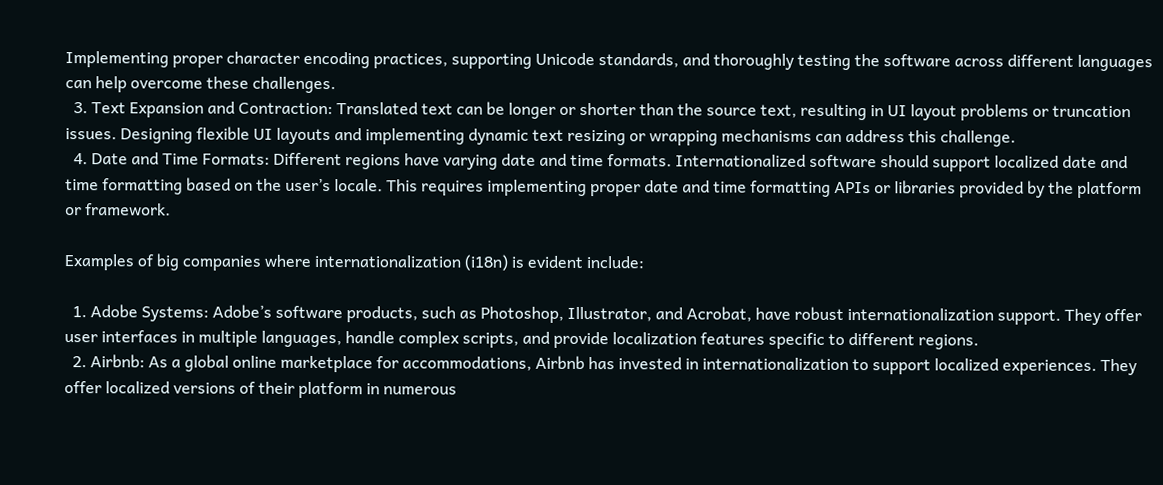Implementing proper character encoding practices, supporting Unicode standards, and thoroughly testing the software across different languages can help overcome these challenges.
  3. Text Expansion and Contraction: Translated text can be longer or shorter than the source text, resulting in UI layout problems or truncation issues. Designing flexible UI layouts and implementing dynamic text resizing or wrapping mechanisms can address this challenge.
  4. Date and Time Formats: Different regions have varying date and time formats. Internationalized software should support localized date and time formatting based on the user’s locale. This requires implementing proper date and time formatting APIs or libraries provided by the platform or framework.

Examples of big companies where internationalization (i18n) is evident include:

  1. Adobe Systems: Adobe’s software products, such as Photoshop, Illustrator, and Acrobat, have robust internationalization support. They offer user interfaces in multiple languages, handle complex scripts, and provide localization features specific to different regions.
  2. Airbnb: As a global online marketplace for accommodations, Airbnb has invested in internationalization to support localized experiences. They offer localized versions of their platform in numerous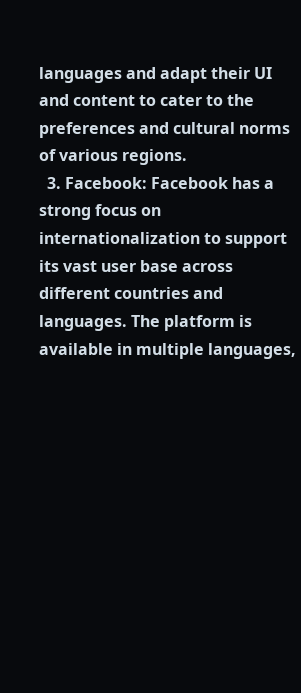languages and adapt their UI and content to cater to the preferences and cultural norms of various regions.
  3. Facebook: Facebook has a strong focus on internationalization to support its vast user base across different countries and languages. The platform is available in multiple languages,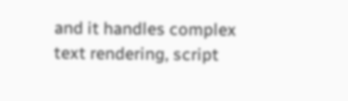and it handles complex text rendering, script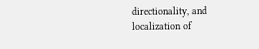directionality, and localization of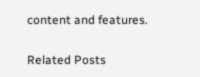content and features.

Related Posts